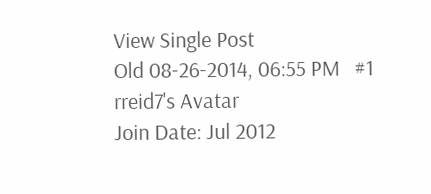View Single Post
Old 08-26-2014, 06:55 PM   #1
rreid7's Avatar
Join Date: Jul 2012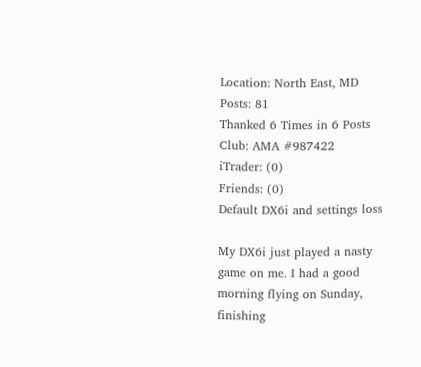Location: North East, MD
Posts: 81
Thanked 6 Times in 6 Posts
Club: AMA #987422
iTrader: (0)
Friends: (0)
Default DX6i and settings loss

My DX6i just played a nasty game on me. I had a good morning flying on Sunday, finishing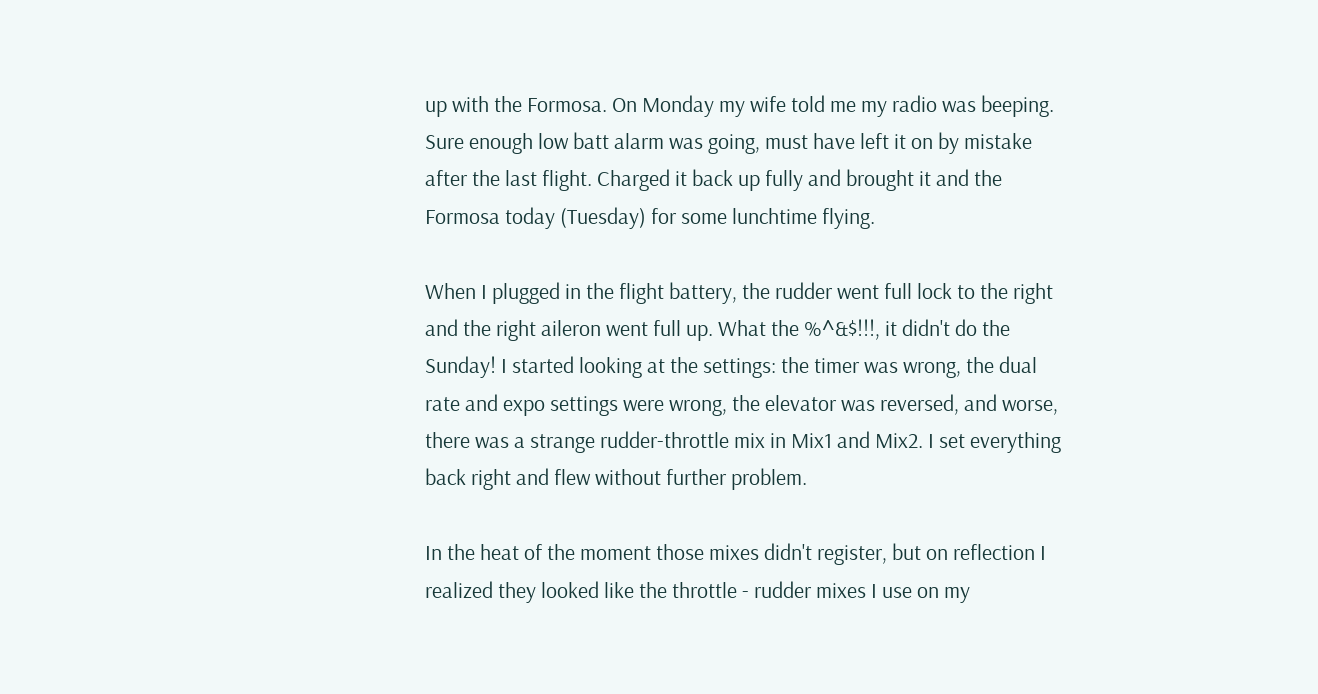up with the Formosa. On Monday my wife told me my radio was beeping. Sure enough low batt alarm was going, must have left it on by mistake after the last flight. Charged it back up fully and brought it and the Formosa today (Tuesday) for some lunchtime flying.

When I plugged in the flight battery, the rudder went full lock to the right and the right aileron went full up. What the %^&$!!!, it didn't do the Sunday! I started looking at the settings: the timer was wrong, the dual rate and expo settings were wrong, the elevator was reversed, and worse, there was a strange rudder-throttle mix in Mix1 and Mix2. I set everything back right and flew without further problem.

In the heat of the moment those mixes didn't register, but on reflection I realized they looked like the throttle - rudder mixes I use on my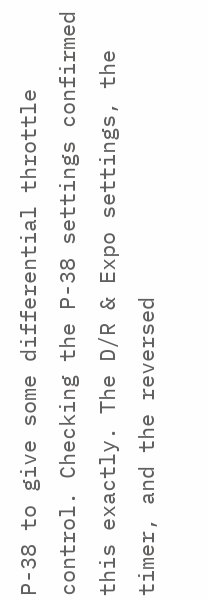P-38 to give some differential throttle control. Checking the P-38 settings confirmed this exactly. The D/R & Expo settings, the timer, and the reversed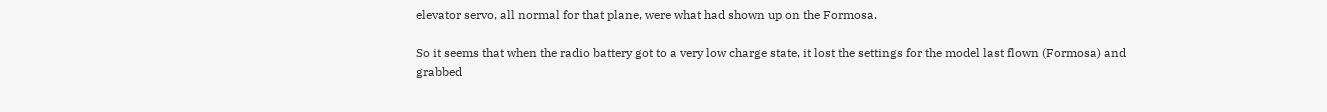elevator servo, all normal for that plane, were what had shown up on the Formosa.

So it seems that when the radio battery got to a very low charge state, it lost the settings for the model last flown (Formosa) and grabbed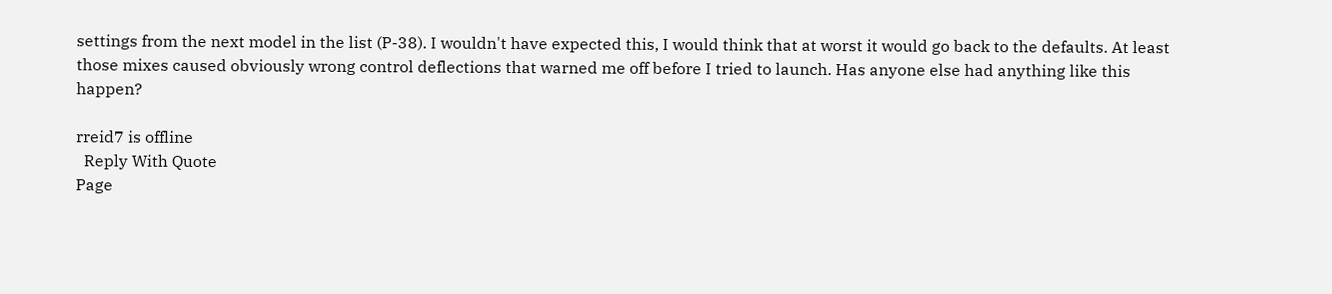settings from the next model in the list (P-38). I wouldn't have expected this, I would think that at worst it would go back to the defaults. At least those mixes caused obviously wrong control deflections that warned me off before I tried to launch. Has anyone else had anything like this happen?

rreid7 is offline
  Reply With Quote
Page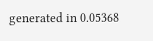generated in 0.05368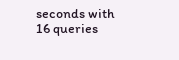seconds with 16 queries